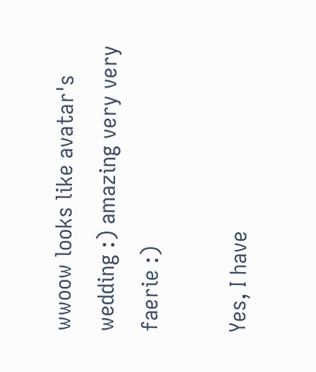wwoow looks like avatar's wedding :) amazing very very faerie :)

Yes, I have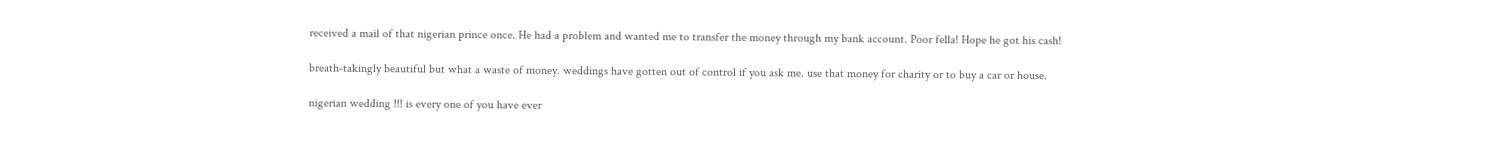received a mail of that nigerian prince once. He had a problem and wanted me to transfer the money through my bank account. Poor fella! Hope he got his cash!

breath-takingly beautiful but what a waste of money. weddings have gotten out of control if you ask me. use that money for charity or to buy a car or house.

nigerian wedding !!! is every one of you have ever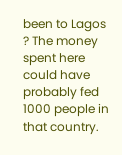been to Lagos ? The money spent here could have probably fed 1000 people in that country.